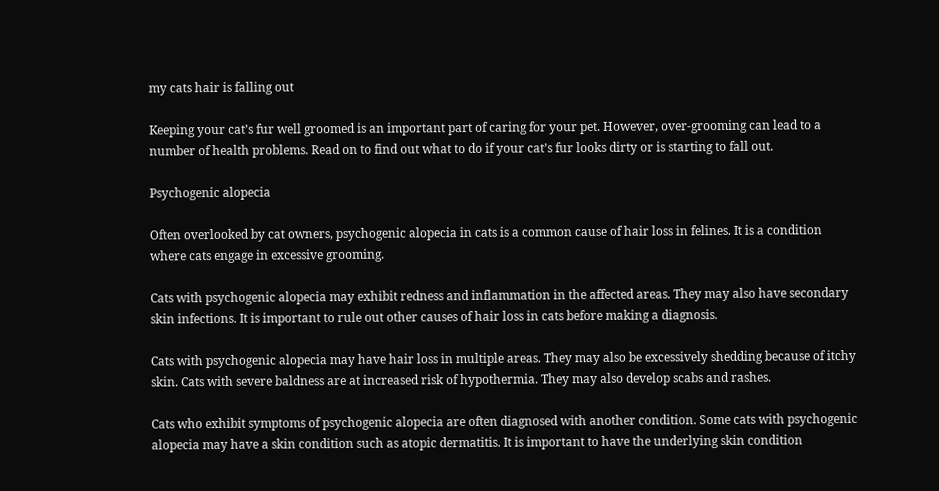my cats hair is falling out

Keeping your cat’s fur well groomed is an important part of caring for your pet. However, over-grooming can lead to a number of health problems. Read on to find out what to do if your cat’s fur looks dirty or is starting to fall out.

Psychogenic alopecia

Often overlooked by cat owners, psychogenic alopecia in cats is a common cause of hair loss in felines. It is a condition where cats engage in excessive grooming.

Cats with psychogenic alopecia may exhibit redness and inflammation in the affected areas. They may also have secondary skin infections. It is important to rule out other causes of hair loss in cats before making a diagnosis.

Cats with psychogenic alopecia may have hair loss in multiple areas. They may also be excessively shedding because of itchy skin. Cats with severe baldness are at increased risk of hypothermia. They may also develop scabs and rashes.

Cats who exhibit symptoms of psychogenic alopecia are often diagnosed with another condition. Some cats with psychogenic alopecia may have a skin condition such as atopic dermatitis. It is important to have the underlying skin condition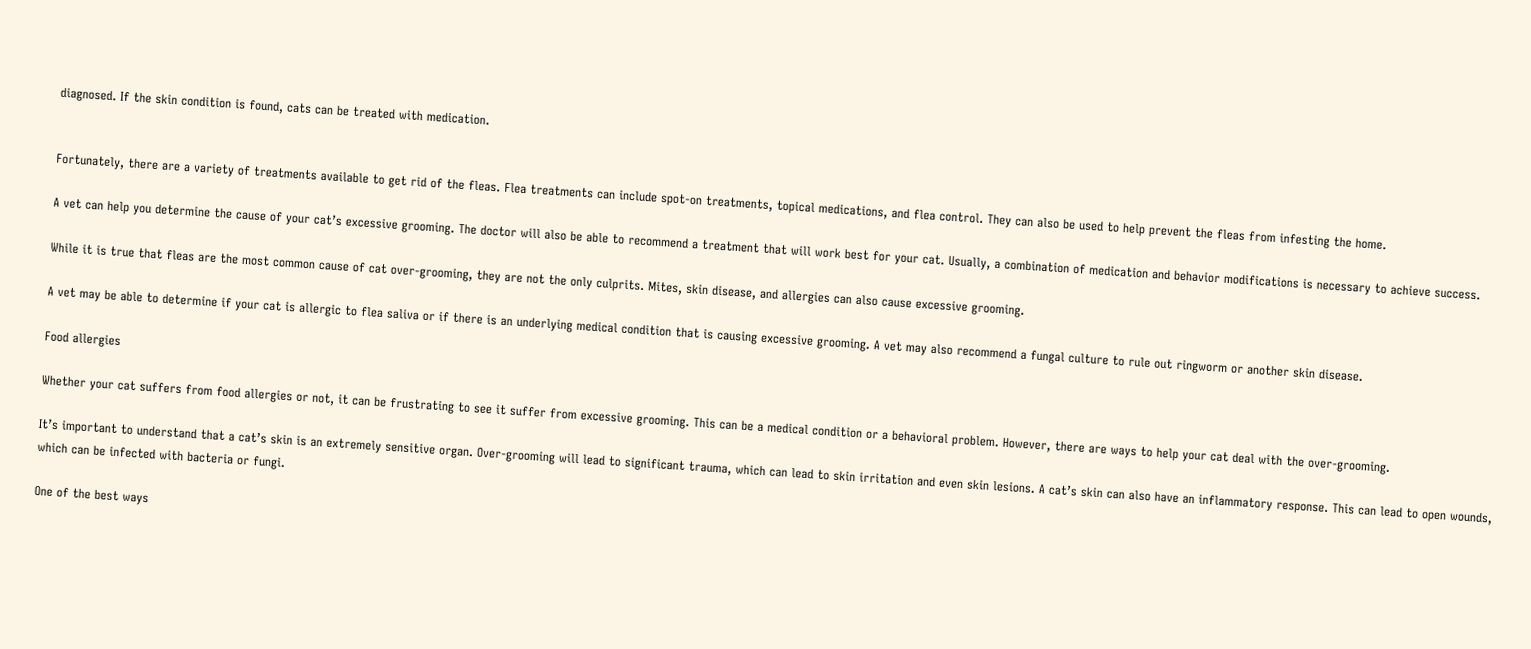diagnosed. If the skin condition is found, cats can be treated with medication.


Fortunately, there are a variety of treatments available to get rid of the fleas. Flea treatments can include spot-on treatments, topical medications, and flea control. They can also be used to help prevent the fleas from infesting the home.

A vet can help you determine the cause of your cat’s excessive grooming. The doctor will also be able to recommend a treatment that will work best for your cat. Usually, a combination of medication and behavior modifications is necessary to achieve success.

While it is true that fleas are the most common cause of cat over-grooming, they are not the only culprits. Mites, skin disease, and allergies can also cause excessive grooming.

A vet may be able to determine if your cat is allergic to flea saliva or if there is an underlying medical condition that is causing excessive grooming. A vet may also recommend a fungal culture to rule out ringworm or another skin disease.

Food allergies

Whether your cat suffers from food allergies or not, it can be frustrating to see it suffer from excessive grooming. This can be a medical condition or a behavioral problem. However, there are ways to help your cat deal with the over-grooming.

It’s important to understand that a cat’s skin is an extremely sensitive organ. Over-grooming will lead to significant trauma, which can lead to skin irritation and even skin lesions. A cat’s skin can also have an inflammatory response. This can lead to open wounds, which can be infected with bacteria or fungi.

One of the best ways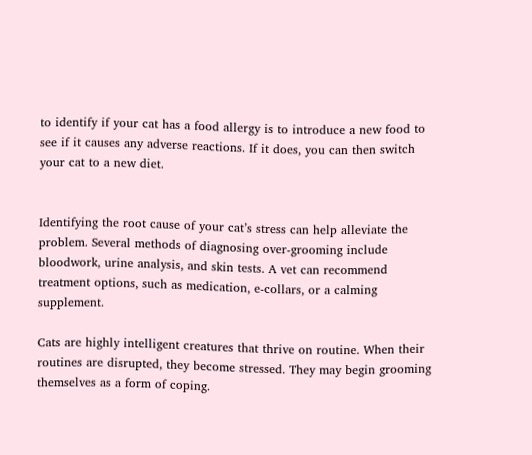to identify if your cat has a food allergy is to introduce a new food to see if it causes any adverse reactions. If it does, you can then switch your cat to a new diet.


Identifying the root cause of your cat’s stress can help alleviate the problem. Several methods of diagnosing over-grooming include bloodwork, urine analysis, and skin tests. A vet can recommend treatment options, such as medication, e-collars, or a calming supplement.

Cats are highly intelligent creatures that thrive on routine. When their routines are disrupted, they become stressed. They may begin grooming themselves as a form of coping.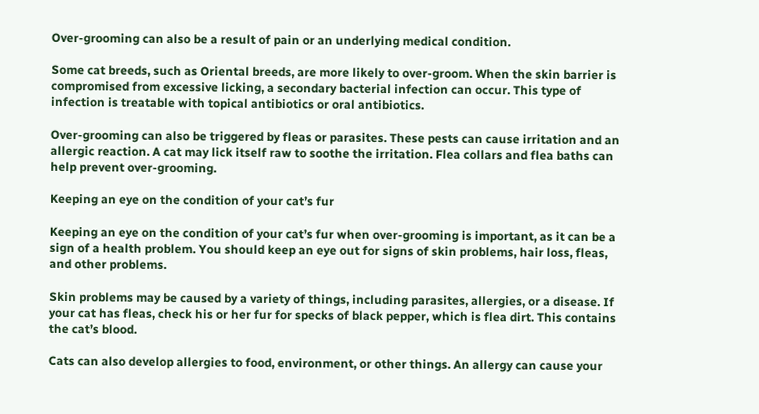Over-grooming can also be a result of pain or an underlying medical condition.

Some cat breeds, such as Oriental breeds, are more likely to over-groom. When the skin barrier is compromised from excessive licking, a secondary bacterial infection can occur. This type of infection is treatable with topical antibiotics or oral antibiotics.

Over-grooming can also be triggered by fleas or parasites. These pests can cause irritation and an allergic reaction. A cat may lick itself raw to soothe the irritation. Flea collars and flea baths can help prevent over-grooming.

Keeping an eye on the condition of your cat’s fur

Keeping an eye on the condition of your cat’s fur when over-grooming is important, as it can be a sign of a health problem. You should keep an eye out for signs of skin problems, hair loss, fleas, and other problems.

Skin problems may be caused by a variety of things, including parasites, allergies, or a disease. If your cat has fleas, check his or her fur for specks of black pepper, which is flea dirt. This contains the cat’s blood.

Cats can also develop allergies to food, environment, or other things. An allergy can cause your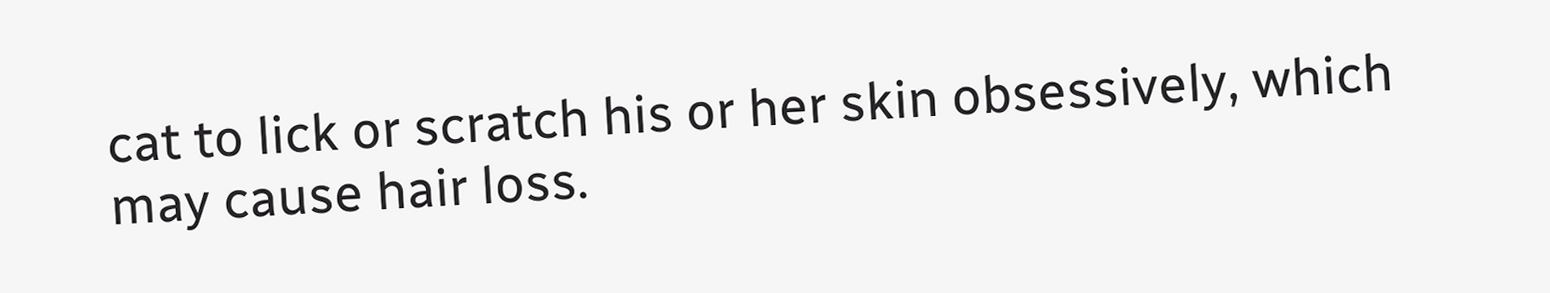cat to lick or scratch his or her skin obsessively, which may cause hair loss.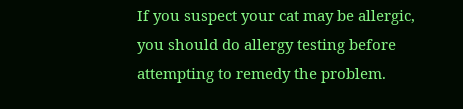If you suspect your cat may be allergic, you should do allergy testing before attempting to remedy the problem.